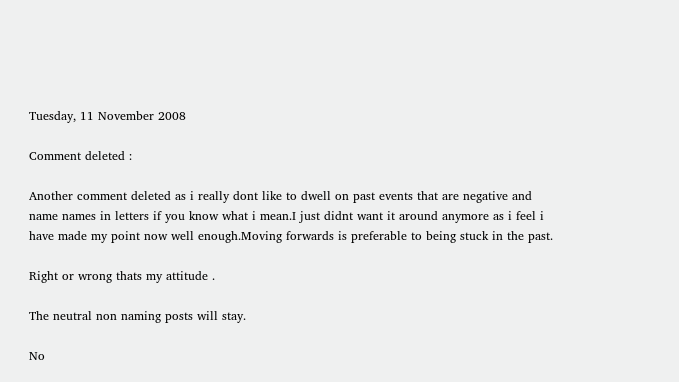Tuesday, 11 November 2008

Comment deleted :

Another comment deleted as i really dont like to dwell on past events that are negative and name names in letters if you know what i mean.I just didnt want it around anymore as i feel i have made my point now well enough.Moving forwards is preferable to being stuck in the past.

Right or wrong thats my attitude .

The neutral non naming posts will stay.

No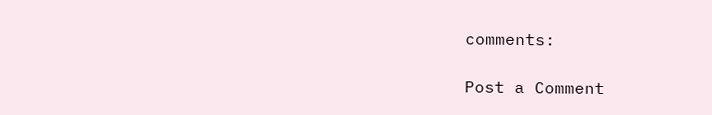comments:

Post a Comment